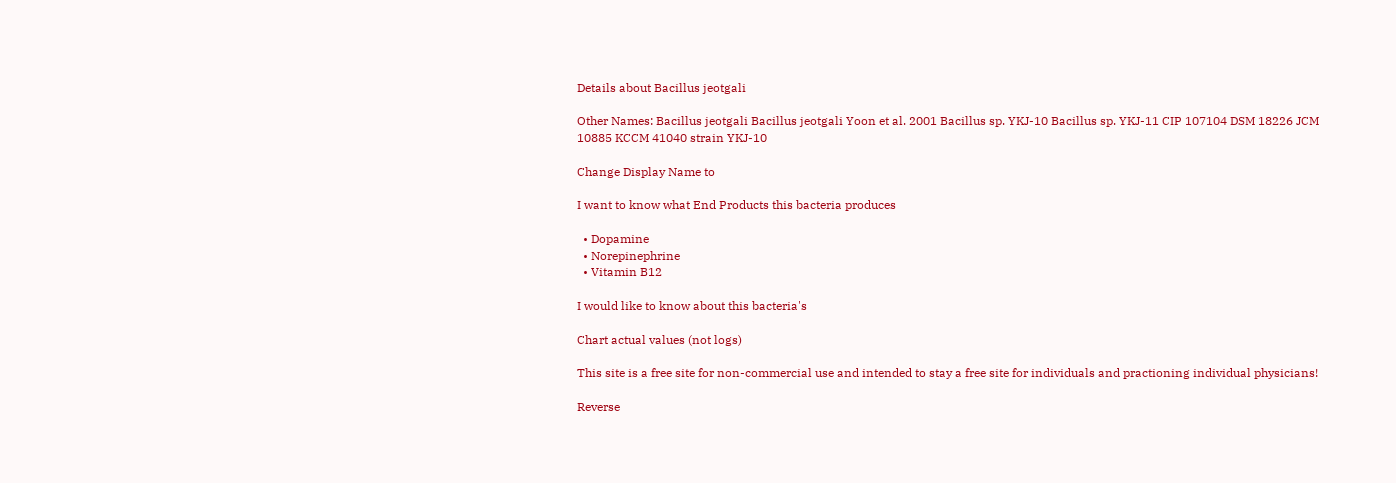Details about Bacillus jeotgali

Other Names: Bacillus jeotgali Bacillus jeotgali Yoon et al. 2001 Bacillus sp. YKJ-10 Bacillus sp. YKJ-11 CIP 107104 DSM 18226 JCM 10885 KCCM 41040 strain YKJ-10

Change Display Name to

I want to know what End Products this bacteria produces

  • Dopamine
  • Norepinephrine
  • Vitamin B12

I would like to know about this bacteria's

Chart actual values (not logs)

This site is a free site for non-commercial use and intended to stay a free site for individuals and practioning individual physicians!

Reverse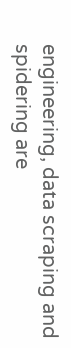engineering, data scraping and spidering are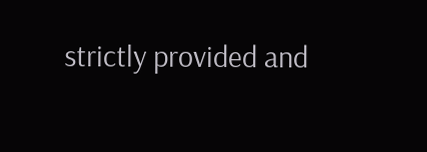strictly provided and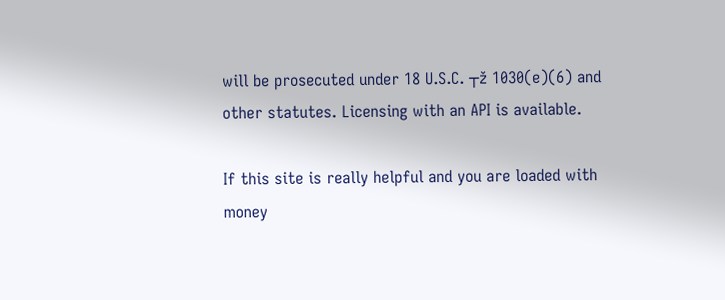will be prosecuted under 18 U.S.C. ┬ž 1030(e)(6) and other statutes. Licensing with an API is available.

If this site is really helpful and you are loaded with money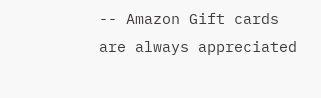-- Amazon Gift cards are always appreciated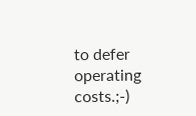to defer operating costs.;-)